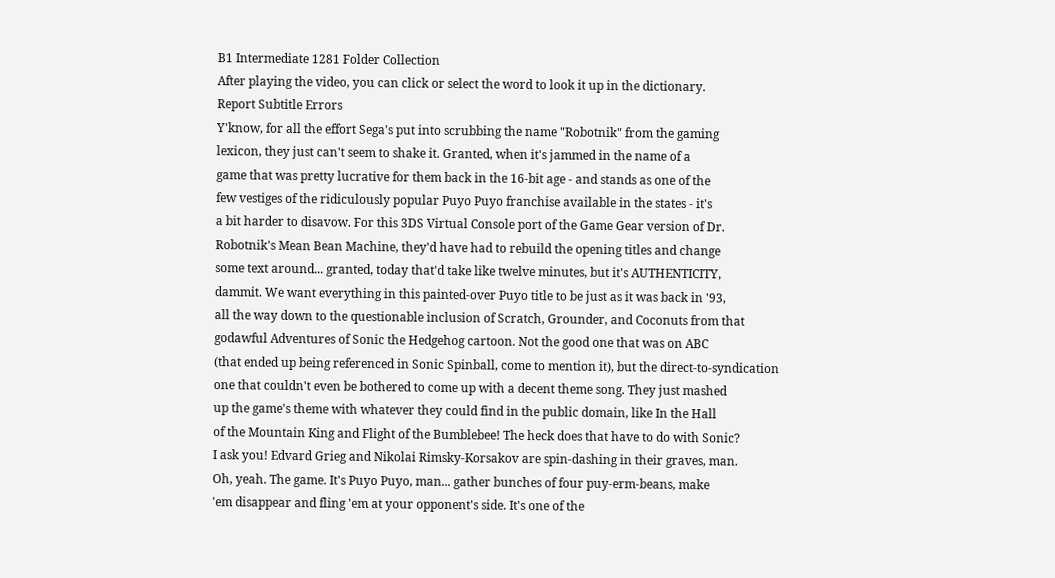B1 Intermediate 1281 Folder Collection
After playing the video, you can click or select the word to look it up in the dictionary.
Report Subtitle Errors
Y'know, for all the effort Sega's put into scrubbing the name "Robotnik" from the gaming
lexicon, they just can't seem to shake it. Granted, when it's jammed in the name of a
game that was pretty lucrative for them back in the 16-bit age - and stands as one of the
few vestiges of the ridiculously popular Puyo Puyo franchise available in the states - it's
a bit harder to disavow. For this 3DS Virtual Console port of the Game Gear version of Dr.
Robotnik's Mean Bean Machine, they'd have had to rebuild the opening titles and change
some text around... granted, today that'd take like twelve minutes, but it's AUTHENTICITY,
dammit. We want everything in this painted-over Puyo title to be just as it was back in '93,
all the way down to the questionable inclusion of Scratch, Grounder, and Coconuts from that
godawful Adventures of Sonic the Hedgehog cartoon. Not the good one that was on ABC
(that ended up being referenced in Sonic Spinball, come to mention it), but the direct-to-syndication
one that couldn't even be bothered to come up with a decent theme song. They just mashed
up the game's theme with whatever they could find in the public domain, like In the Hall
of the Mountain King and Flight of the Bumblebee! The heck does that have to do with Sonic?
I ask you! Edvard Grieg and Nikolai Rimsky-Korsakov are spin-dashing in their graves, man.
Oh, yeah. The game. It's Puyo Puyo, man... gather bunches of four puy-erm-beans, make
'em disappear and fling 'em at your opponent's side. It's one of the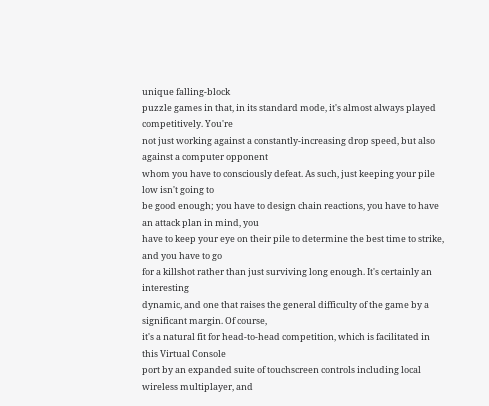unique falling-block
puzzle games in that, in its standard mode, it's almost always played competitively. You're
not just working against a constantly-increasing drop speed, but also against a computer opponent
whom you have to consciously defeat. As such, just keeping your pile low isn't going to
be good enough; you have to design chain reactions, you have to have an attack plan in mind, you
have to keep your eye on their pile to determine the best time to strike, and you have to go
for a killshot rather than just surviving long enough. It's certainly an interesting
dynamic, and one that raises the general difficulty of the game by a significant margin. Of course,
it's a natural fit for head-to-head competition, which is facilitated in this Virtual Console
port by an expanded suite of touchscreen controls including local wireless multiplayer, and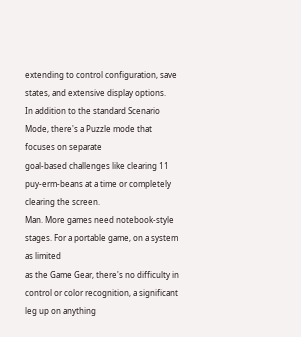extending to control configuration, save states, and extensive display options.
In addition to the standard Scenario Mode, there's a Puzzle mode that focuses on separate
goal-based challenges like clearing 11 puy-erm-beans at a time or completely clearing the screen.
Man. More games need notebook-style stages. For a portable game, on a system as limited
as the Game Gear, there's no difficulty in control or color recognition, a significant
leg up on anything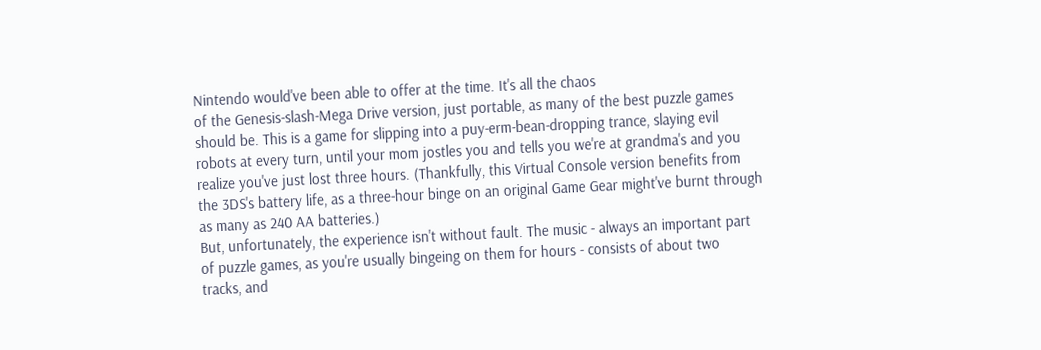Nintendo would've been able to offer at the time. It's all the chaos
of the Genesis-slash-Mega Drive version, just portable, as many of the best puzzle games
should be. This is a game for slipping into a puy-erm-bean-dropping trance, slaying evil
robots at every turn, until your mom jostles you and tells you we're at grandma's and you
realize you've just lost three hours. (Thankfully, this Virtual Console version benefits from
the 3DS's battery life, as a three-hour binge on an original Game Gear might've burnt through
as many as 240 AA batteries.)
But, unfortunately, the experience isn't without fault. The music - always an important part
of puzzle games, as you're usually bingeing on them for hours - consists of about two
tracks, and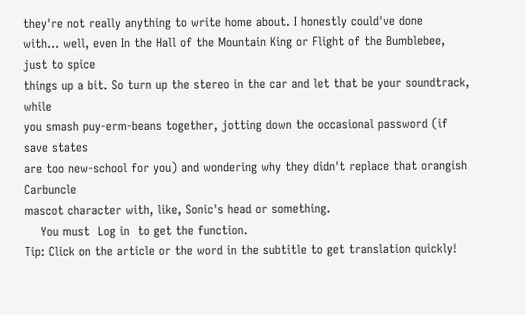they're not really anything to write home about. I honestly could've done
with... well, even In the Hall of the Mountain King or Flight of the Bumblebee, just to spice
things up a bit. So turn up the stereo in the car and let that be your soundtrack, while
you smash puy-erm-beans together, jotting down the occasional password (if save states
are too new-school for you) and wondering why they didn't replace that orangish Carbuncle
mascot character with, like, Sonic's head or something.
    You must  Log in  to get the function.
Tip: Click on the article or the word in the subtitle to get translation quickly!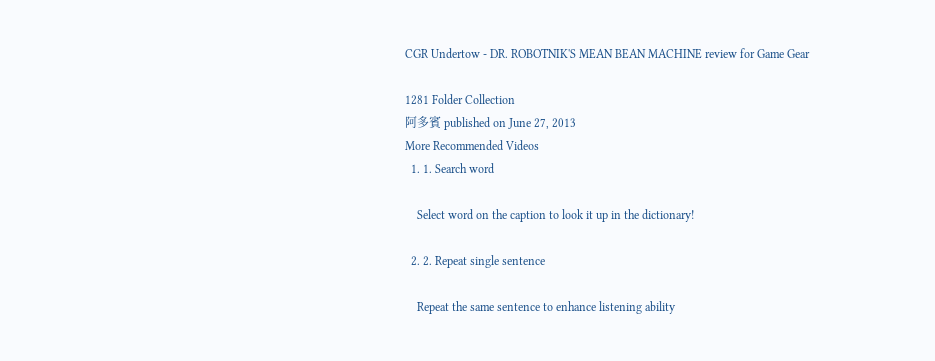CGR Undertow - DR. ROBOTNIK'S MEAN BEAN MACHINE review for Game Gear

1281 Folder Collection
阿多賓 published on June 27, 2013
More Recommended Videos
  1. 1. Search word

    Select word on the caption to look it up in the dictionary!

  2. 2. Repeat single sentence

    Repeat the same sentence to enhance listening ability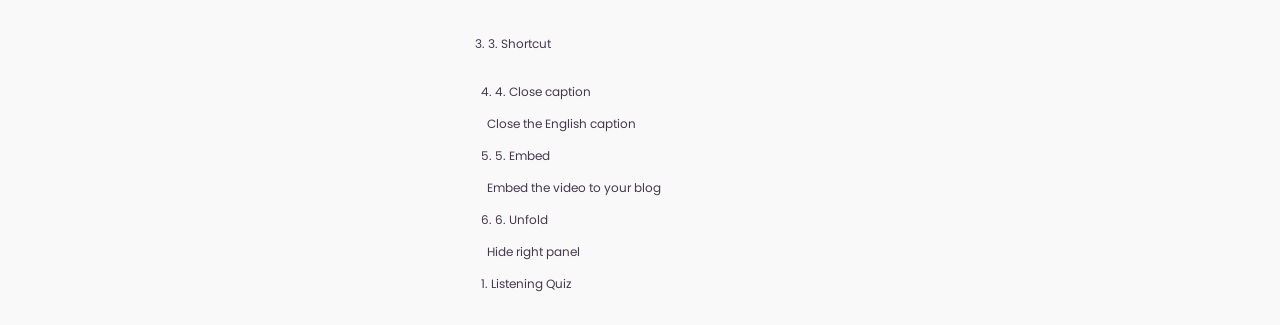3. 3. Shortcut


  4. 4. Close caption

    Close the English caption

  5. 5. Embed

    Embed the video to your blog

  6. 6. Unfold

    Hide right panel

  1. Listening Quiz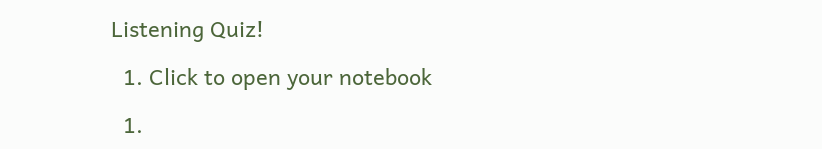Listening Quiz!

  1. Click to open your notebook

  1.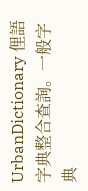UrbanDictionary 俚語字典整合查詢。一般字典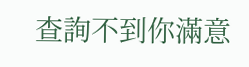查詢不到你滿意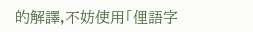的解譯,不妨使用「俚語字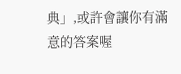典」,或許會讓你有滿意的答案喔